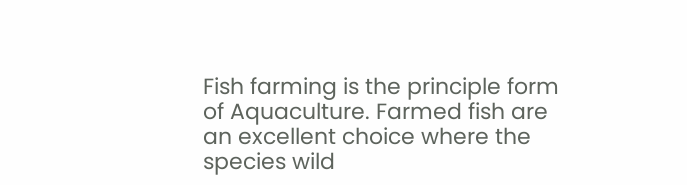Fish farming is the principle form of Aquaculture. Farmed fish are an excellent choice where the species wild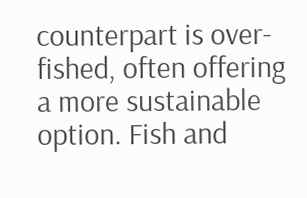counterpart is over-fished, often offering a more sustainable option. Fish and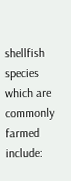shellfish species which are commonly farmed include: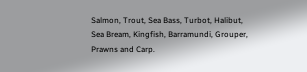Salmon, Trout, Sea Bass, Turbot, Halibut, Sea Bream, Kingfish, Barramundi, Grouper, Prawns and Carp.